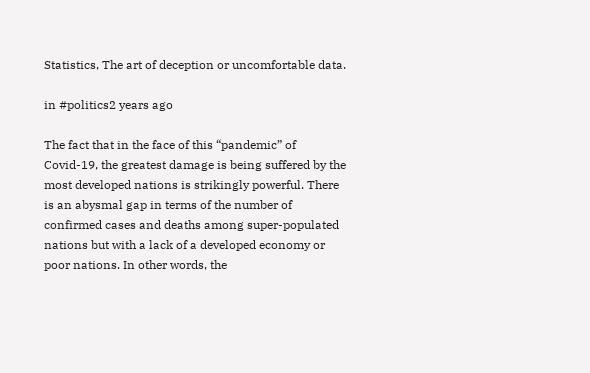Statistics, The art of deception or uncomfortable data.

in #politics2 years ago

The fact that in the face of this “pandemic” of Covid-19, the greatest damage is being suffered by the most developed nations is strikingly powerful. There is an abysmal gap in terms of the number of confirmed cases and deaths among super-populated nations but with a lack of a developed economy or poor nations. In other words, the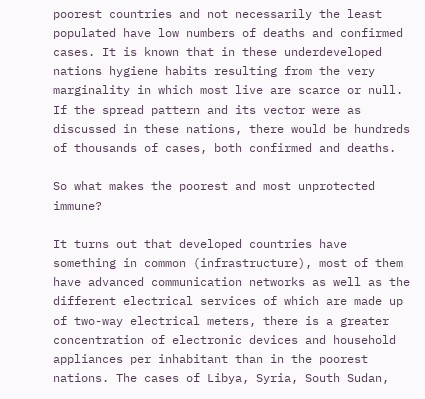poorest countries and not necessarily the least populated have low numbers of deaths and confirmed cases. It is known that in these underdeveloped nations hygiene habits resulting from the very marginality in which most live are scarce or null. If the spread pattern and its vector were as discussed in these nations, there would be hundreds of thousands of cases, both confirmed and deaths.

So what makes the poorest and most unprotected immune?

It turns out that developed countries have something in common (infrastructure), most of them have advanced communication networks as well as the different electrical services of which are made up of two-way electrical meters, there is a greater concentration of electronic devices and household appliances per inhabitant than in the poorest nations. The cases of Libya, Syria, South Sudan,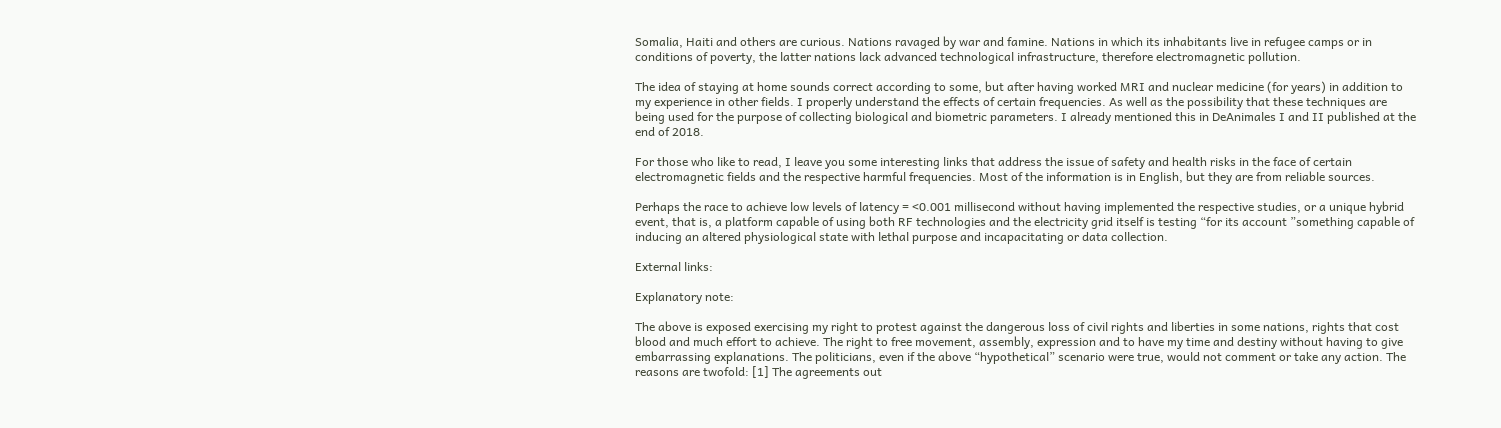Somalia, Haiti and others are curious. Nations ravaged by war and famine. Nations in which its inhabitants live in refugee camps or in conditions of poverty, the latter nations lack advanced technological infrastructure, therefore electromagnetic pollution.

The idea of staying at home sounds correct according to some, but after having worked MRI and nuclear medicine (for years) in addition to my experience in other fields. I properly understand the effects of certain frequencies. As well as the possibility that these techniques are being used for the purpose of collecting biological and biometric parameters. I already mentioned this in DeAnimales I and II published at the end of 2018.

For those who like to read, I leave you some interesting links that address the issue of safety and health risks in the face of certain electromagnetic fields and the respective harmful frequencies. Most of the information is in English, but they are from reliable sources.

Perhaps the race to achieve low levels of latency = <0.001 millisecond without having implemented the respective studies, or a unique hybrid event, that is, a platform capable of using both RF technologies and the electricity grid itself is testing “for its account ”something capable of inducing an altered physiological state with lethal purpose and incapacitating or data collection.

External links:

Explanatory note:

The above is exposed exercising my right to protest against the dangerous loss of civil rights and liberties in some nations, rights that cost blood and much effort to achieve. The right to free movement, assembly, expression and to have my time and destiny without having to give embarrassing explanations. The politicians, even if the above “hypothetical” scenario were true, would not comment or take any action. The reasons are twofold: [1] The agreements out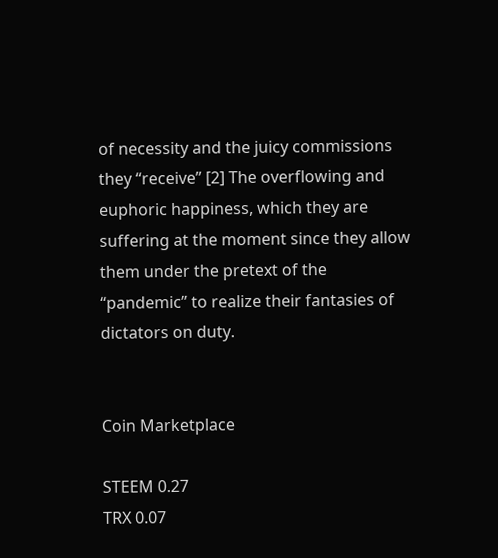of necessity and the juicy commissions they “receive” [2] The overflowing and euphoric happiness, which they are suffering at the moment since they allow them under the pretext of the “pandemic” to realize their fantasies of dictators on duty.


Coin Marketplace

STEEM 0.27
TRX 0.07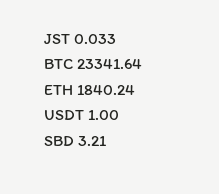JST 0.033
BTC 23341.64
ETH 1840.24
USDT 1.00
SBD 3.21